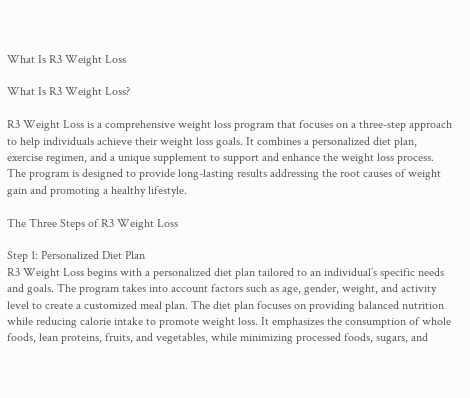What Is R3 Weight Loss

What Is R3 Weight Loss?

R3 Weight Loss is a comprehensive weight loss program that focuses on a three-step approach to help individuals achieve their weight loss goals. It combines a personalized diet plan, exercise regimen, and a unique supplement to support and enhance the weight loss process. The program is designed to provide long-lasting results addressing the root causes of weight gain and promoting a healthy lifestyle.

The Three Steps of R3 Weight Loss

Step 1: Personalized Diet Plan
R3 Weight Loss begins with a personalized diet plan tailored to an individual’s specific needs and goals. The program takes into account factors such as age, gender, weight, and activity level to create a customized meal plan. The diet plan focuses on providing balanced nutrition while reducing calorie intake to promote weight loss. It emphasizes the consumption of whole foods, lean proteins, fruits, and vegetables, while minimizing processed foods, sugars, and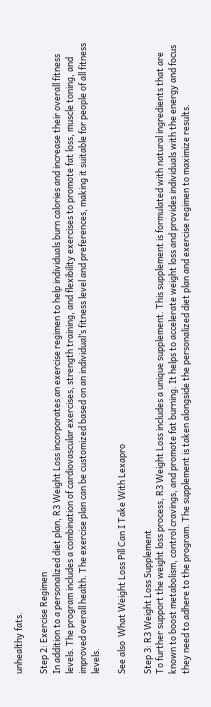unhealthy fats.

Step 2: Exercise Regimen
In addition to a personalized diet plan, R3 Weight Loss incorporates an exercise regimen to help individuals burn calories and increase their overall fitness levels. The program includes a combination of cardiovascular exercises, strength training, and flexibility exercises to promote fat loss, muscle toning, and improved overall health. The exercise plan can be customized based on an individual’s fitness level and preferences, making it suitable for people of all fitness levels.

See also  What Weight Loss Pill Can I Take With Lexapro

Step 3: R3 Weight Loss Supplement
To further support the weight loss process, R3 Weight Loss includes a unique supplement. This supplement is formulated with natural ingredients that are known to boost metabolism, control cravings, and promote fat burning. It helps to accelerate weight loss and provides individuals with the energy and focus they need to adhere to the program. The supplement is taken alongside the personalized diet plan and exercise regimen to maximize results.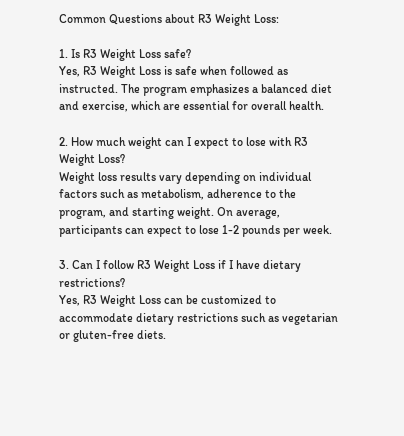Common Questions about R3 Weight Loss:

1. Is R3 Weight Loss safe?
Yes, R3 Weight Loss is safe when followed as instructed. The program emphasizes a balanced diet and exercise, which are essential for overall health.

2. How much weight can I expect to lose with R3 Weight Loss?
Weight loss results vary depending on individual factors such as metabolism, adherence to the program, and starting weight. On average, participants can expect to lose 1-2 pounds per week.

3. Can I follow R3 Weight Loss if I have dietary restrictions?
Yes, R3 Weight Loss can be customized to accommodate dietary restrictions such as vegetarian or gluten-free diets.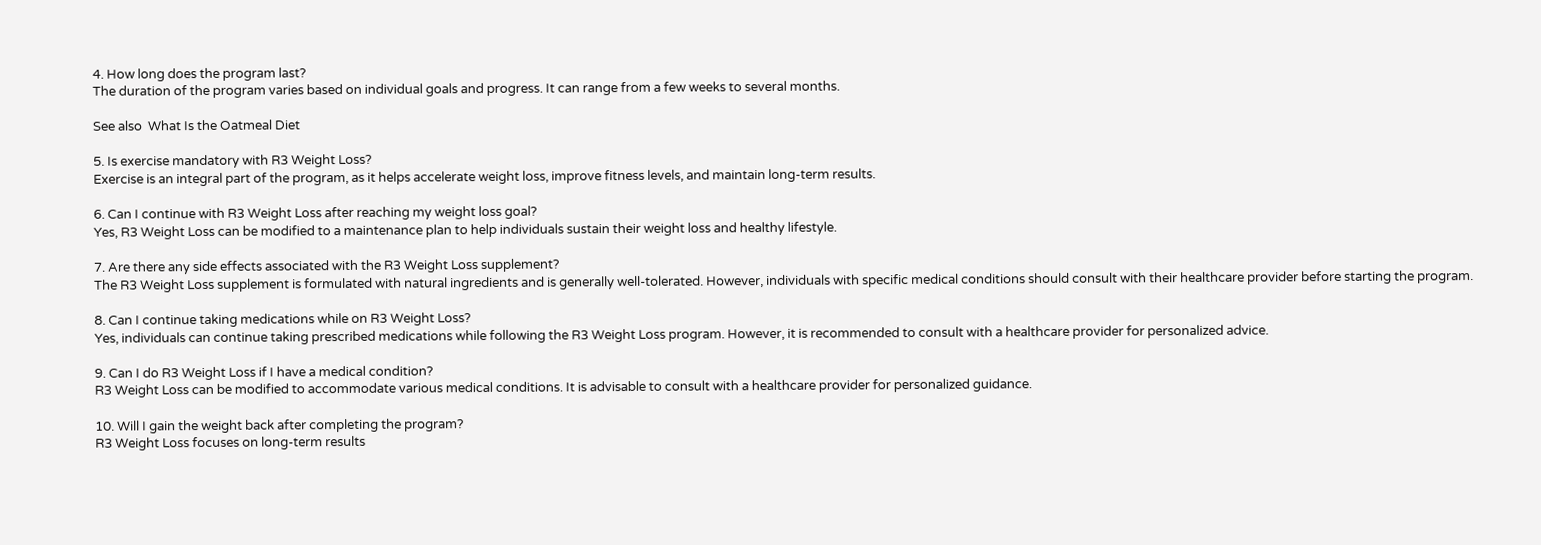4. How long does the program last?
The duration of the program varies based on individual goals and progress. It can range from a few weeks to several months.

See also  What Is the Oatmeal Diet

5. Is exercise mandatory with R3 Weight Loss?
Exercise is an integral part of the program, as it helps accelerate weight loss, improve fitness levels, and maintain long-term results.

6. Can I continue with R3 Weight Loss after reaching my weight loss goal?
Yes, R3 Weight Loss can be modified to a maintenance plan to help individuals sustain their weight loss and healthy lifestyle.

7. Are there any side effects associated with the R3 Weight Loss supplement?
The R3 Weight Loss supplement is formulated with natural ingredients and is generally well-tolerated. However, individuals with specific medical conditions should consult with their healthcare provider before starting the program.

8. Can I continue taking medications while on R3 Weight Loss?
Yes, individuals can continue taking prescribed medications while following the R3 Weight Loss program. However, it is recommended to consult with a healthcare provider for personalized advice.

9. Can I do R3 Weight Loss if I have a medical condition?
R3 Weight Loss can be modified to accommodate various medical conditions. It is advisable to consult with a healthcare provider for personalized guidance.

10. Will I gain the weight back after completing the program?
R3 Weight Loss focuses on long-term results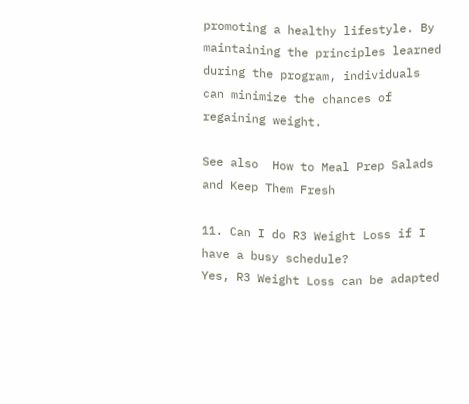promoting a healthy lifestyle. By maintaining the principles learned during the program, individuals can minimize the chances of regaining weight.

See also  How to Meal Prep Salads and Keep Them Fresh

11. Can I do R3 Weight Loss if I have a busy schedule?
Yes, R3 Weight Loss can be adapted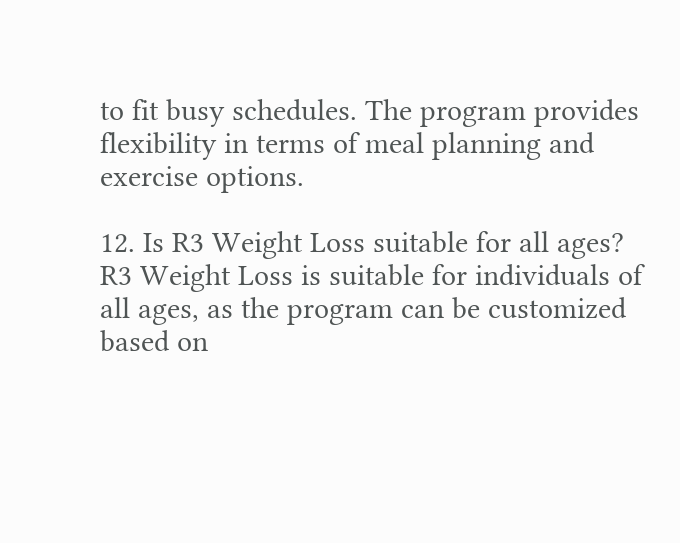to fit busy schedules. The program provides flexibility in terms of meal planning and exercise options.

12. Is R3 Weight Loss suitable for all ages?
R3 Weight Loss is suitable for individuals of all ages, as the program can be customized based on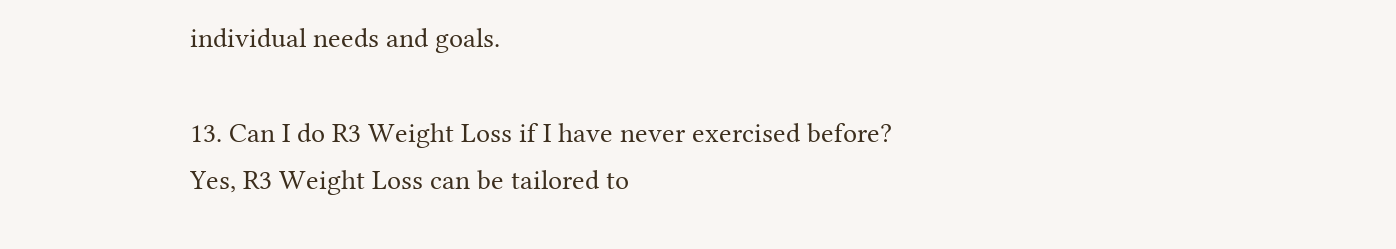individual needs and goals.

13. Can I do R3 Weight Loss if I have never exercised before?
Yes, R3 Weight Loss can be tailored to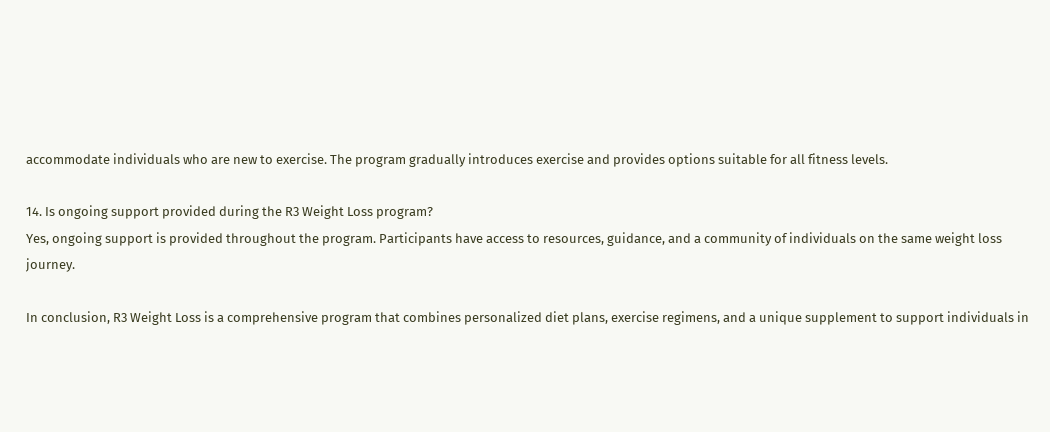accommodate individuals who are new to exercise. The program gradually introduces exercise and provides options suitable for all fitness levels.

14. Is ongoing support provided during the R3 Weight Loss program?
Yes, ongoing support is provided throughout the program. Participants have access to resources, guidance, and a community of individuals on the same weight loss journey.

In conclusion, R3 Weight Loss is a comprehensive program that combines personalized diet plans, exercise regimens, and a unique supplement to support individuals in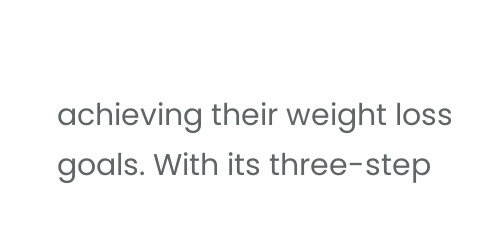achieving their weight loss goals. With its three-step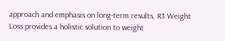approach and emphasis on long-term results, R3 Weight Loss provides a holistic solution to weight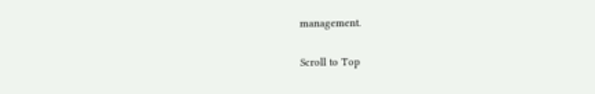management.

Scroll to Top